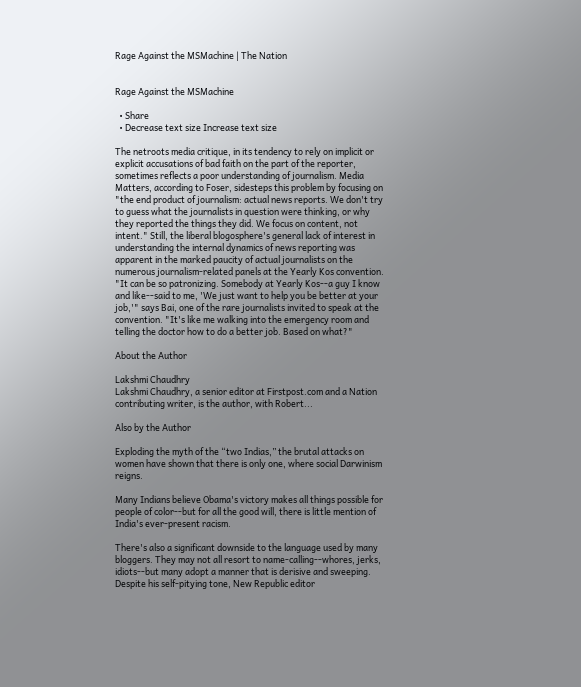Rage Against the MSMachine | The Nation


Rage Against the MSMachine

  • Share
  • Decrease text size Increase text size

The netroots media critique, in its tendency to rely on implicit or explicit accusations of bad faith on the part of the reporter, sometimes reflects a poor understanding of journalism. Media Matters, according to Foser, sidesteps this problem by focusing on "the end product of journalism: actual news reports. We don't try to guess what the journalists in question were thinking, or why they reported the things they did. We focus on content, not intent." Still, the liberal blogosphere's general lack of interest in understanding the internal dynamics of news reporting was apparent in the marked paucity of actual journalists on the numerous journalism-related panels at the Yearly Kos convention. "It can be so patronizing. Somebody at Yearly Kos--a guy I know and like--said to me, 'We just want to help you be better at your job,'" says Bai, one of the rare journalists invited to speak at the convention. "It's like me walking into the emergency room and telling the doctor how to do a better job. Based on what?"

About the Author

Lakshmi Chaudhry
Lakshmi Chaudhry, a senior editor at Firstpost.com and a Nation contributing writer, is the author, with Robert...

Also by the Author

Exploding the myth of the “two Indias,” the brutal attacks on women have shown that there is only one, where social Darwinism reigns.

Many Indians believe Obama's victory makes all things possible for people of color--but for all the good will, there is little mention of India's ever-present racism.

There's also a significant downside to the language used by many bloggers. They may not all resort to name-calling--whores, jerks, idiots--but many adopt a manner that is derisive and sweeping. Despite his self-pitying tone, New Republic editor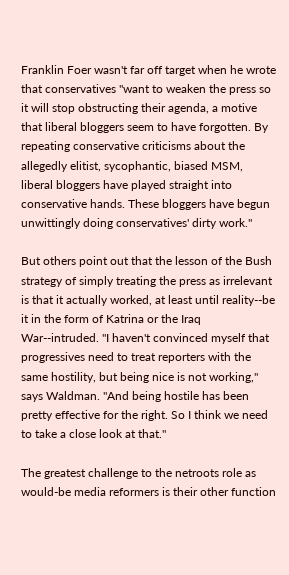Franklin Foer wasn't far off target when he wrote that conservatives "want to weaken the press so it will stop obstructing their agenda, a motive that liberal bloggers seem to have forgotten. By repeating conservative criticisms about the allegedly elitist, sycophantic, biased MSM, liberal bloggers have played straight into conservative hands. These bloggers have begun unwittingly doing conservatives' dirty work."

But others point out that the lesson of the Bush strategy of simply treating the press as irrelevant is that it actually worked, at least until reality--be it in the form of Katrina or the Iraq War--intruded. "I haven't convinced myself that progressives need to treat reporters with the same hostility, but being nice is not working," says Waldman. "And being hostile has been pretty effective for the right. So I think we need to take a close look at that."

The greatest challenge to the netroots role as would-be media reformers is their other function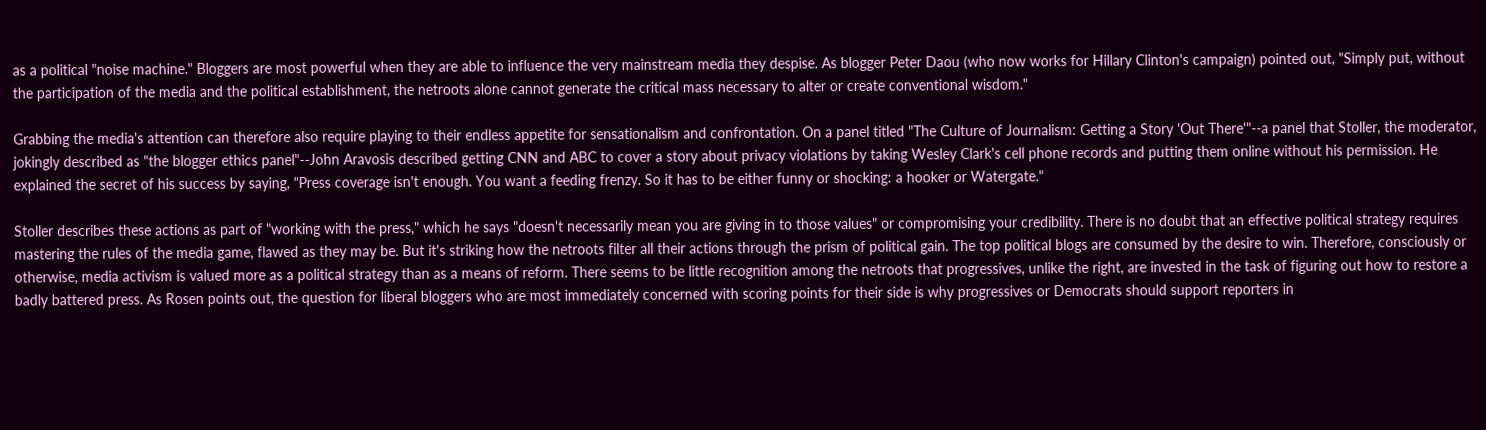as a political "noise machine." Bloggers are most powerful when they are able to influence the very mainstream media they despise. As blogger Peter Daou (who now works for Hillary Clinton's campaign) pointed out, "Simply put, without the participation of the media and the political establishment, the netroots alone cannot generate the critical mass necessary to alter or create conventional wisdom."

Grabbing the media's attention can therefore also require playing to their endless appetite for sensationalism and confrontation. On a panel titled "The Culture of Journalism: Getting a Story 'Out There'"--a panel that Stoller, the moderator, jokingly described as "the blogger ethics panel"--John Aravosis described getting CNN and ABC to cover a story about privacy violations by taking Wesley Clark's cell phone records and putting them online without his permission. He explained the secret of his success by saying, "Press coverage isn't enough. You want a feeding frenzy. So it has to be either funny or shocking: a hooker or Watergate."

Stoller describes these actions as part of "working with the press," which he says "doesn't necessarily mean you are giving in to those values" or compromising your credibility. There is no doubt that an effective political strategy requires mastering the rules of the media game, flawed as they may be. But it's striking how the netroots filter all their actions through the prism of political gain. The top political blogs are consumed by the desire to win. Therefore, consciously or otherwise, media activism is valued more as a political strategy than as a means of reform. There seems to be little recognition among the netroots that progressives, unlike the right, are invested in the task of figuring out how to restore a badly battered press. As Rosen points out, the question for liberal bloggers who are most immediately concerned with scoring points for their side is why progressives or Democrats should support reporters in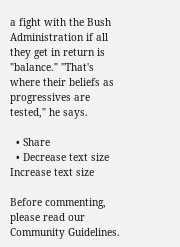a fight with the Bush Administration if all they get in return is "balance." "That's where their beliefs as progressives are tested," he says.

  • Share
  • Decrease text size Increase text size

Before commenting, please read our Community Guidelines.